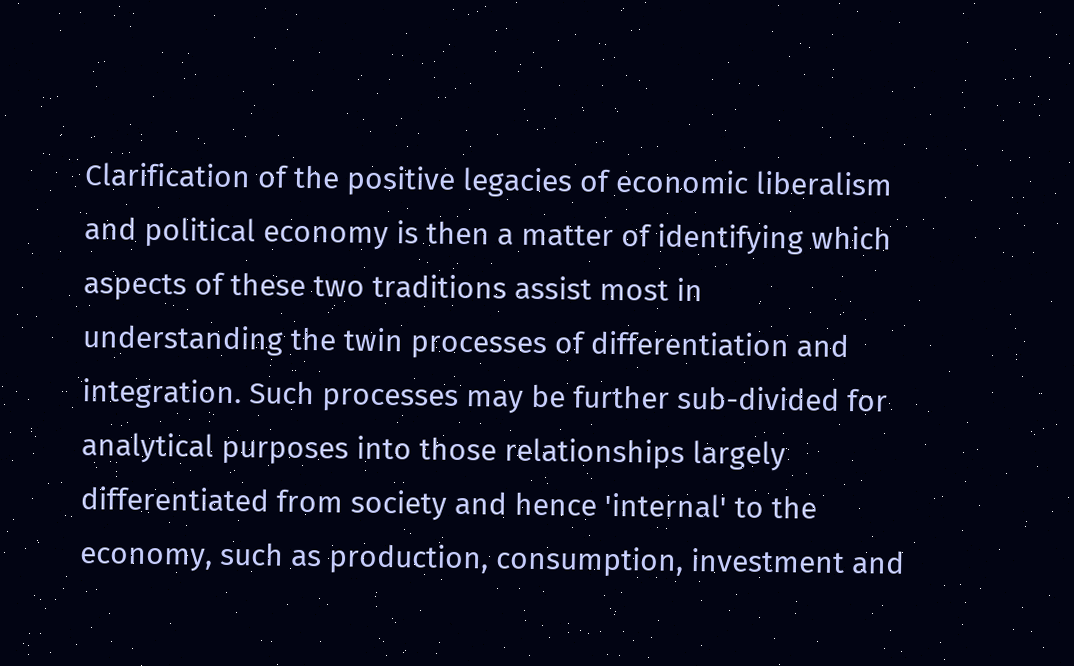Clarification of the positive legacies of economic liberalism and political economy is then a matter of identifying which aspects of these two traditions assist most in understanding the twin processes of differentiation and integration. Such processes may be further sub-divided for analytical purposes into those relationships largely differentiated from society and hence 'internal' to the economy, such as production, consumption, investment and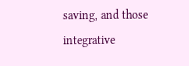saving, and those integrative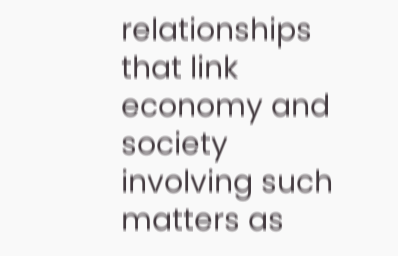relationships that link economy and society involving such matters as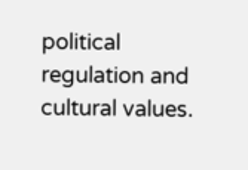political regulation and cultural values.